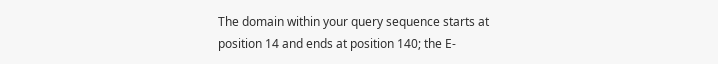The domain within your query sequence starts at position 14 and ends at position 140; the E-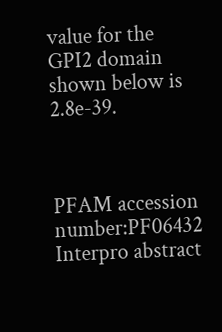value for the GPI2 domain shown below is 2.8e-39.



PFAM accession number:PF06432
Interpro abstract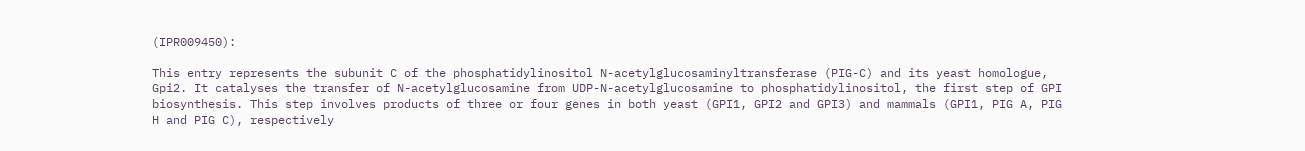(IPR009450):

This entry represents the subunit C of the phosphatidylinositol N-acetylglucosaminyltransferase (PIG-C) and its yeast homologue, Gpi2. It catalyses the transfer of N-acetylglucosamine from UDP-N-acetylglucosamine to phosphatidylinositol, the first step of GPI biosynthesis. This step involves products of three or four genes in both yeast (GPI1, GPI2 and GPI3) and mammals (GPI1, PIG A, PIG H and PIG C), respectively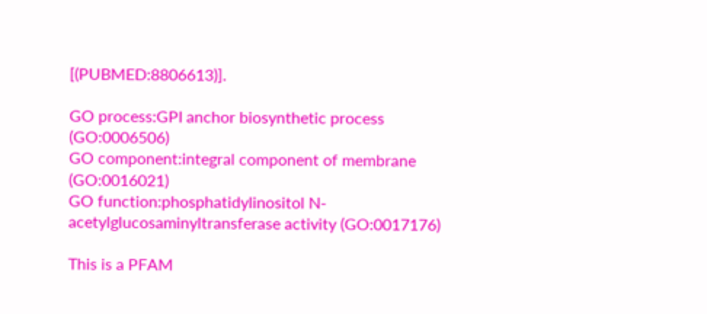[(PUBMED:8806613)].

GO process:GPI anchor biosynthetic process (GO:0006506)
GO component:integral component of membrane (GO:0016021)
GO function:phosphatidylinositol N-acetylglucosaminyltransferase activity (GO:0017176)

This is a PFAM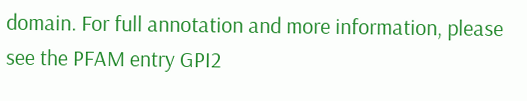domain. For full annotation and more information, please see the PFAM entry GPI2